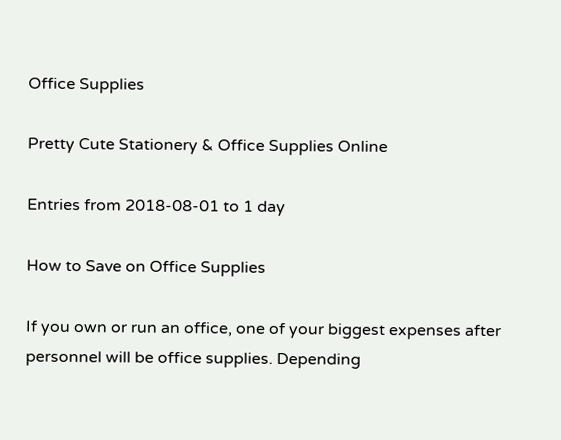Office Supplies

Pretty Cute Stationery & Office Supplies Online

Entries from 2018-08-01 to 1 day

How to Save on Office Supplies

If you own or run an office, one of your biggest expenses after personnel will be office supplies. Depending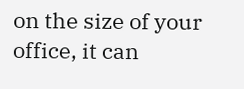on the size of your office, it can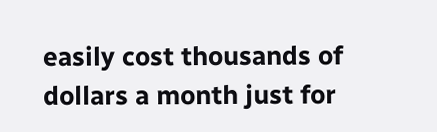easily cost thousands of dollars a month just for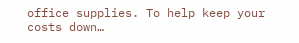office supplies. To help keep your costs down…